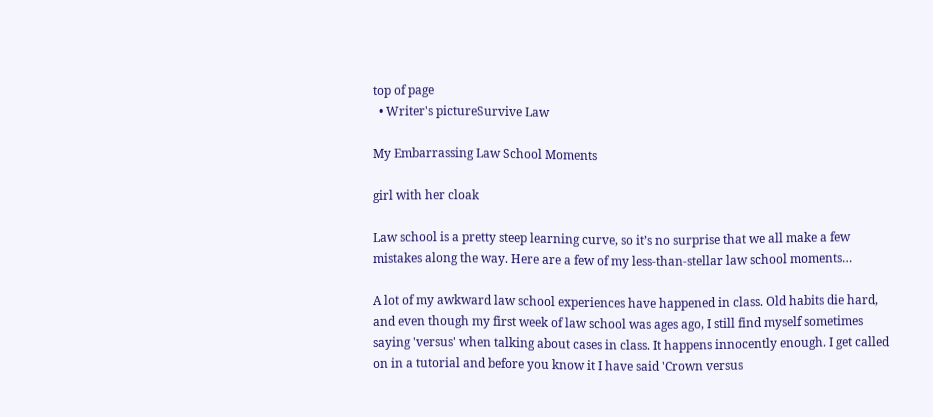top of page
  • Writer's pictureSurvive Law

My Embarrassing Law School Moments

girl with her cloak

Law school is a pretty steep learning curve, so it’s no surprise that we all make a few mistakes along the way. Here are a few of my less-than-stellar law school moments…

A lot of my awkward law school experiences have happened in class. Old habits die hard, and even though my first week of law school was ages ago, I still find myself sometimes saying 'versus' when talking about cases in class. It happens innocently enough. I get called on in a tutorial and before you know it I have said 'Crown versus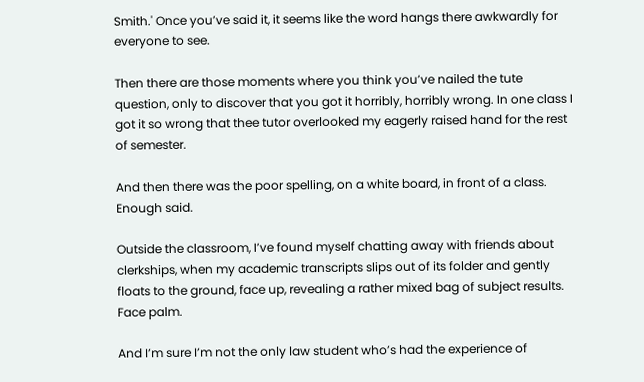Smith.' Once you’ve said it, it seems like the word hangs there awkwardly for everyone to see.

Then there are those moments where you think you’ve nailed the tute question, only to discover that you got it horribly, horribly wrong. In one class I got it so wrong that thee tutor overlooked my eagerly raised hand for the rest of semester.

And then there was the poor spelling, on a white board, in front of a class. Enough said.

Outside the classroom, I’ve found myself chatting away with friends about clerkships, when my academic transcripts slips out of its folder and gently floats to the ground, face up, revealing a rather mixed bag of subject results. Face palm.

And I’m sure I’m not the only law student who’s had the experience of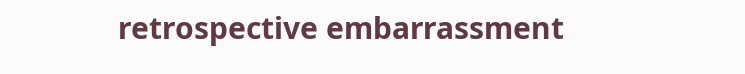retrospective embarrassment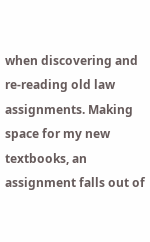when discovering and re-reading old law assignments. Making space for my new textbooks, an assignment falls out of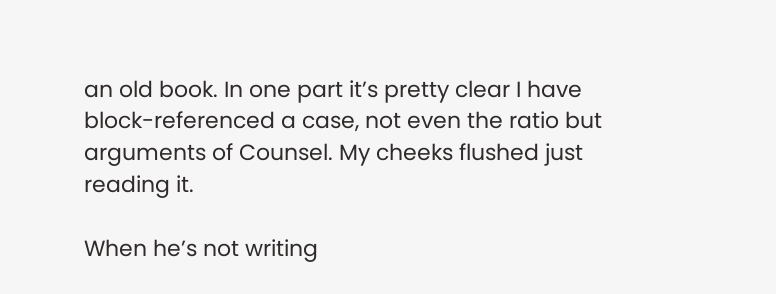an old book. In one part it’s pretty clear I have block-referenced a case, not even the ratio but arguments of Counsel. My cheeks flushed just reading it.

When he’s not writing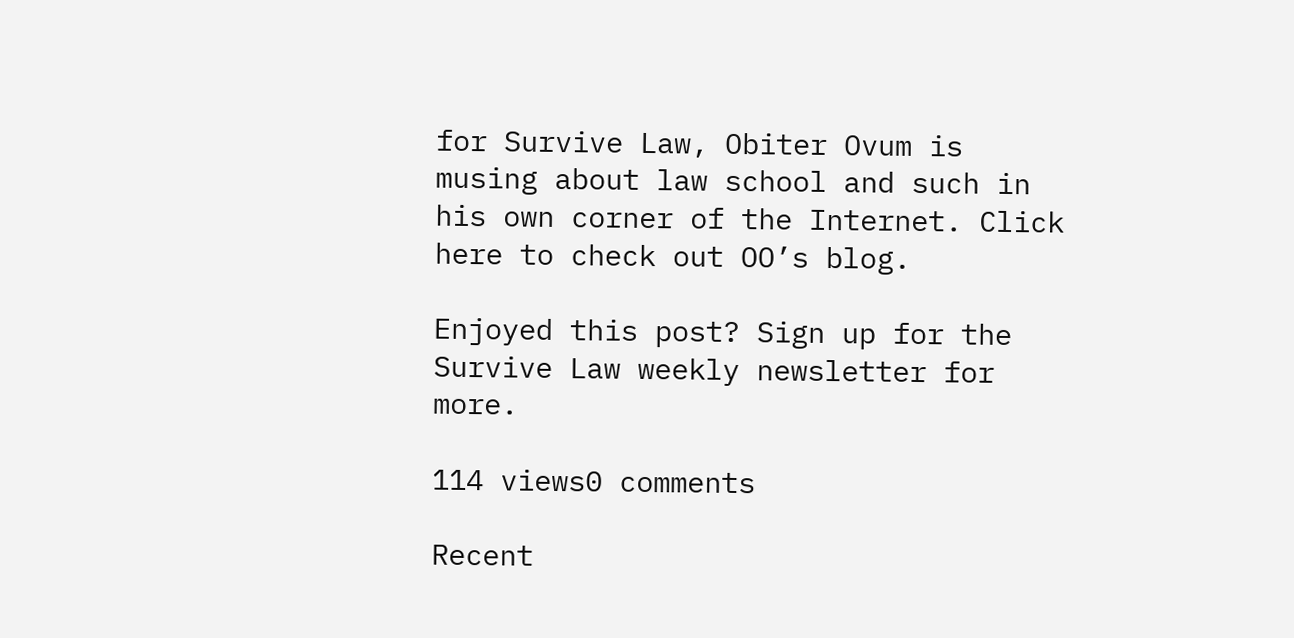for Survive Law, Obiter Ovum is musing about law school and such in his own corner of the Internet. Click here to check out OO’s blog.

Enjoyed this post? Sign up for the Survive Law weekly newsletter for more.

114 views0 comments

Recent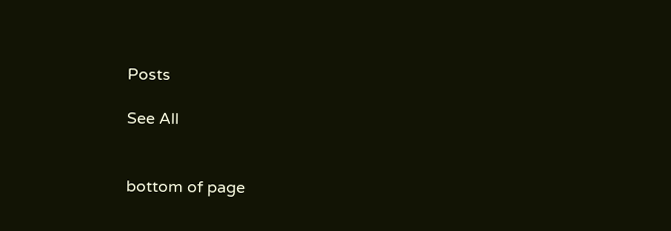Posts

See All


bottom of page